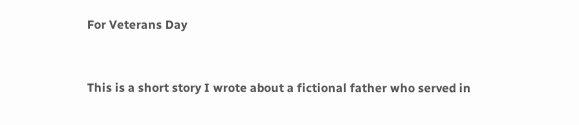For Veterans Day


This is a short story I wrote about a fictional father who served in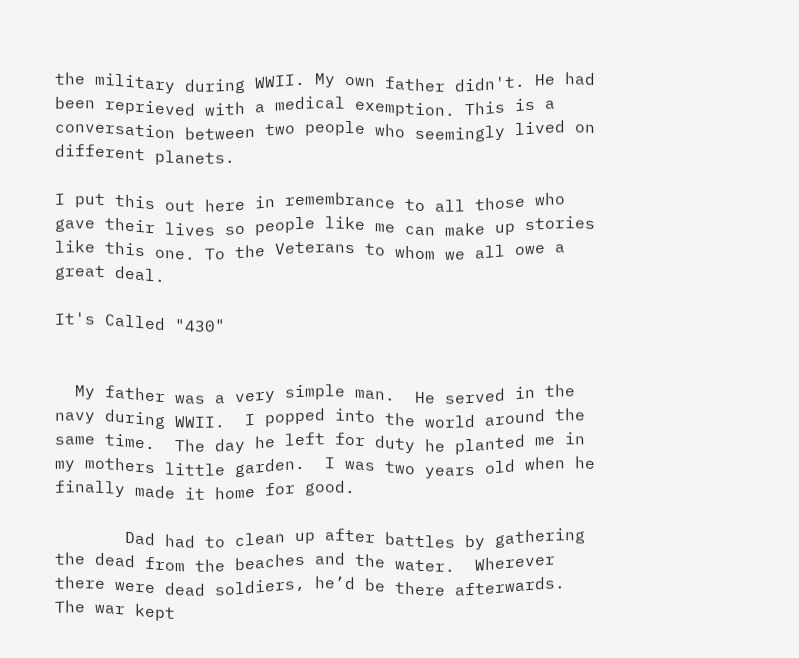the military during WWII. My own father didn't. He had been reprieved with a medical exemption. This is a conversation between two people who seemingly lived on different planets.

I put this out here in remembrance to all those who gave their lives so people like me can make up stories like this one. To the Veterans to whom we all owe a great deal.

It's Called "430"


  My father was a very simple man.  He served in the navy during WWII.  I popped into the world around the same time.  The day he left for duty he planted me in my mothers little garden.  I was two years old when he finally made it home for good.

       Dad had to clean up after battles by gathering the dead from the beaches and the water.  Wherever there were dead soldiers, he’d be there afterwards.  The war kept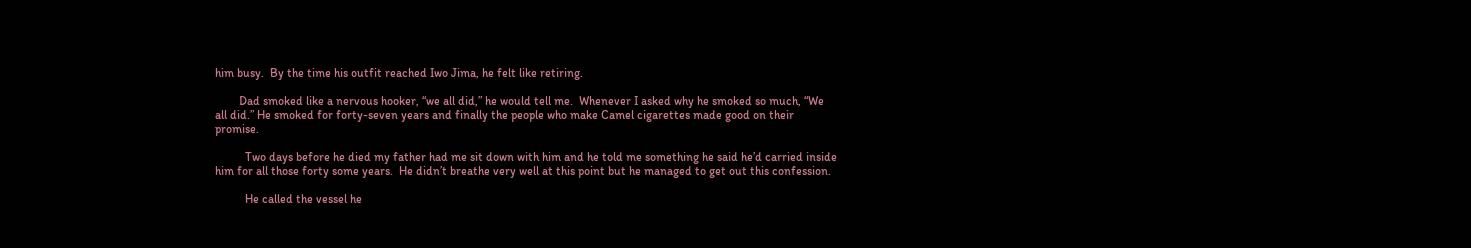him busy.  By the time his outfit reached Iwo Jima, he felt like retiring.

        Dad smoked like a nervous hooker, “we all did,” he would tell me.  Whenever I asked why he smoked so much, “We all did.” He smoked for forty-seven years and finally the people who make Camel cigarettes made good on their promise.

          Two days before he died my father had me sit down with him and he told me something he said he’d carried inside him for all those forty some years.  He didn’t breathe very well at this point but he managed to get out this confession.

          He called the vessel he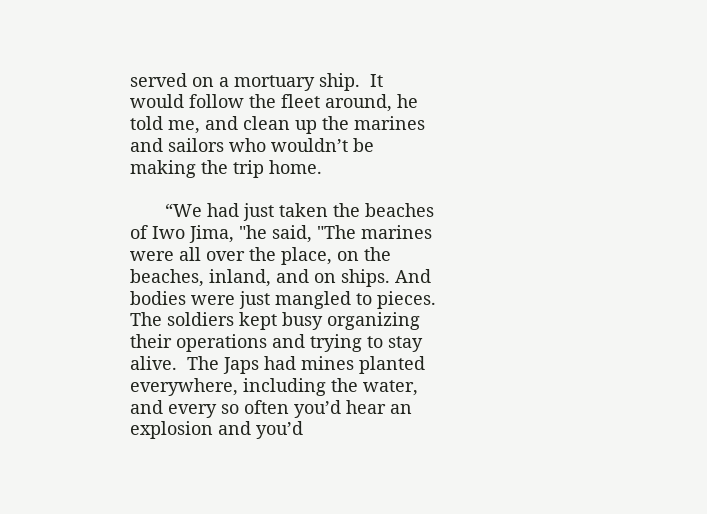served on a mortuary ship.  It would follow the fleet around, he told me, and clean up the marines and sailors who wouldn’t be making the trip home.

       “We had just taken the beaches of Iwo Jima, "he said, "The marines were all over the place, on the beaches, inland, and on ships. And bodies were just mangled to pieces.  The soldiers kept busy organizing their operations and trying to stay alive.  The Japs had mines planted everywhere, including the water, and every so often you’d hear an explosion and you’d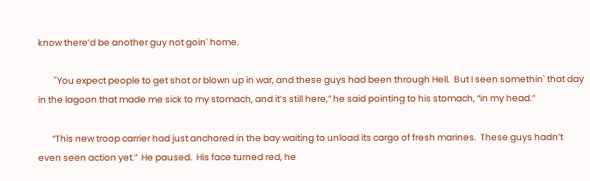know there’d be another guy not goin` home.

        "You expect people to get shot or blown up in war, and these guys had been through Hell.  But I seen somethin` that day in the lagoon that made me sick to my stomach, and it’s still here,” he said pointing to his stomach, “in my head.”

       “This new troop carrier had just anchored in the bay waiting to unload its cargo of fresh marines.  These guys hadn’t even seen action yet.”  He paused.  His face turned red, he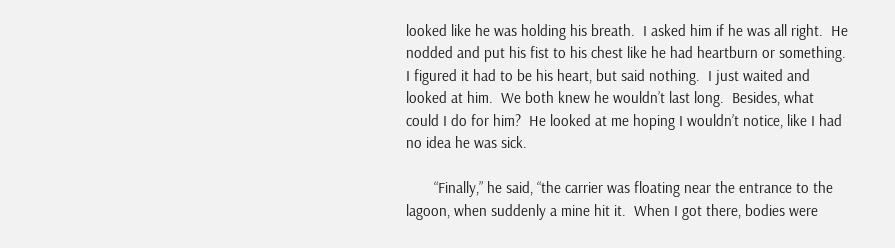looked like he was holding his breath.  I asked him if he was all right.  He nodded and put his fist to his chest like he had heartburn or something.  I figured it had to be his heart, but said nothing.  I just waited and looked at him.  We both knew he wouldn’t last long.  Besides, what could I do for him?  He looked at me hoping I wouldn’t notice, like I had no idea he was sick.

       “Finally,” he said, “the carrier was floating near the entrance to the lagoon, when suddenly a mine hit it.  When I got there, bodies were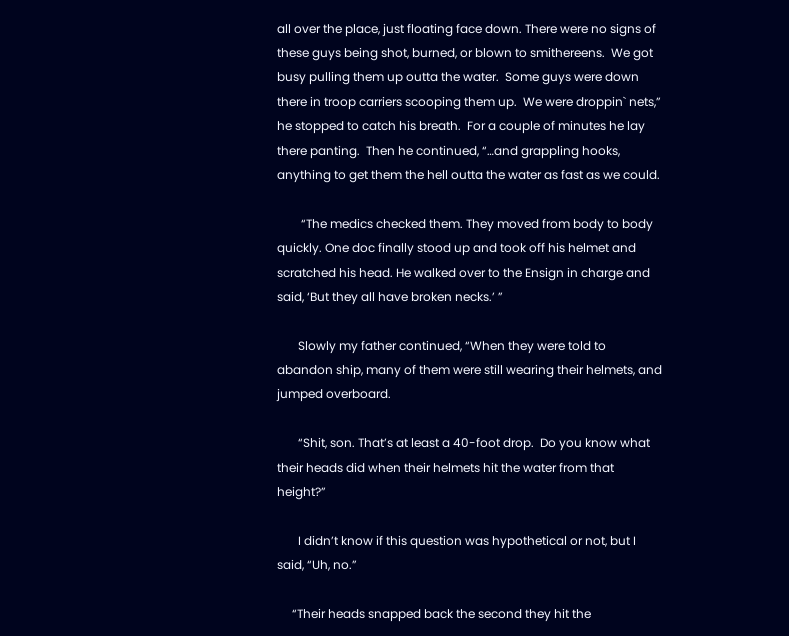all over the place, just floating face down. There were no signs of these guys being shot, burned, or blown to smithereens.  We got busy pulling them up outta the water.  Some guys were down there in troop carriers scooping them up.  We were droppin` nets,” he stopped to catch his breath.  For a couple of minutes he lay there panting.  Then he continued, “…and grappling hooks, anything to get them the hell outta the water as fast as we could.

        “The medics checked them. They moved from body to body quickly. One doc finally stood up and took off his helmet and scratched his head. He walked over to the Ensign in charge and said, ‘But they all have broken necks.’ ”

       Slowly my father continued, “When they were told to abandon ship, many of them were still wearing their helmets, and jumped overboard.

       “Shit, son. That’s at least a 40-foot drop.  Do you know what their heads did when their helmets hit the water from that height?”

       I didn’t know if this question was hypothetical or not, but I said, “Uh, no.”

     “Their heads snapped back the second they hit the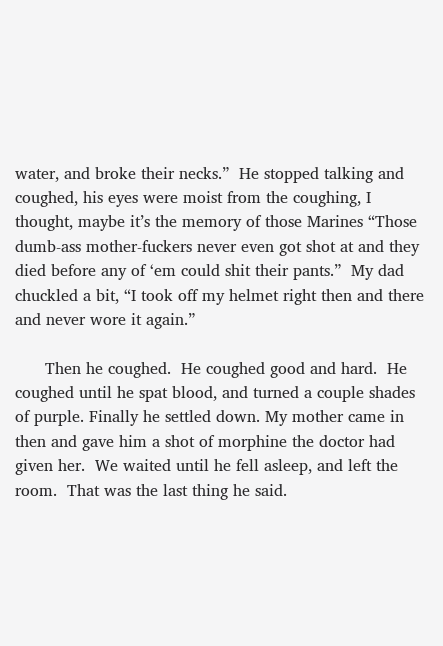water, and broke their necks.”  He stopped talking and coughed, his eyes were moist from the coughing, I thought, maybe it’s the memory of those Marines “Those dumb-ass mother-fuckers never even got shot at and they died before any of ‘em could shit their pants.”  My dad chuckled a bit, “I took off my helmet right then and there and never wore it again.”

      Then he coughed.  He coughed good and hard.  He coughed until he spat blood, and turned a couple shades of purple. Finally he settled down. My mother came in then and gave him a shot of morphine the doctor had given her.  We waited until he fell asleep, and left the room.  That was the last thing he said.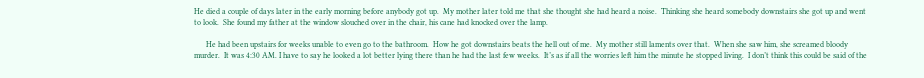He died a couple of days later in the early morning before anybody got up.  My mother later told me that she thought she had heard a noise.  Thinking she heard somebody downstairs she got up and went to look.  She found my father at the window slouched over in the chair, his cane had knocked over the lamp.

      He had been upstairs for weeks unable to even go to the bathroom.  How he got downstairs beats the hell out of me.  My mother still laments over that.  When she saw him, she screamed bloody murder.  It was 4:30 AM. I have to say he looked a lot better lying there than he had the last few weeks.  It’s as if all the worries left him the minute he stopped living.  I don’t think this could be said of the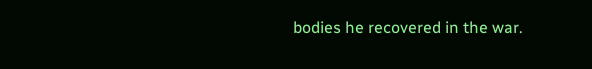bodies he recovered in the war.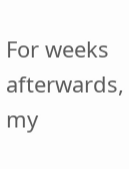For weeks afterwards, my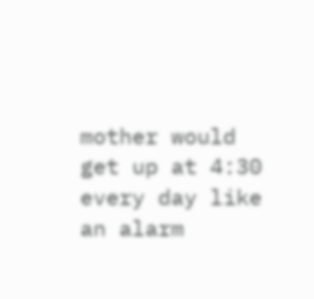mother would get up at 4:30 every day like an alarm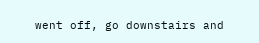went off, go downstairs and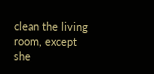clean the living room, except she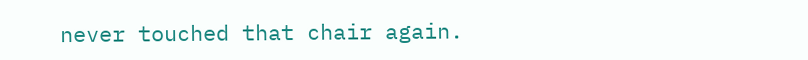never touched that chair again.